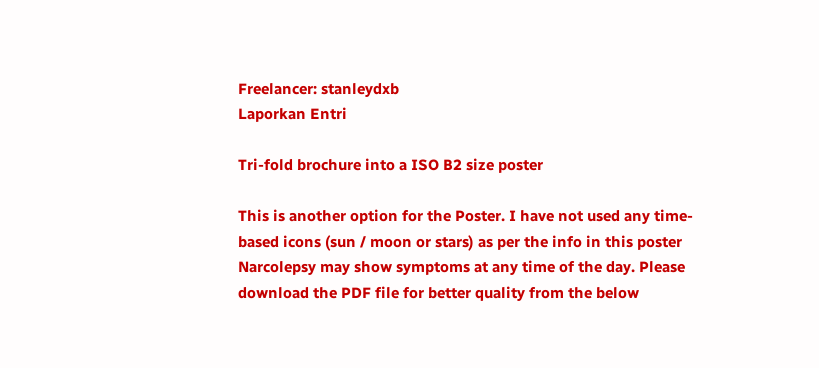Freelancer: stanleydxb
Laporkan Entri

Tri-fold brochure into a ISO B2 size poster

This is another option for the Poster. I have not used any time-based icons (sun / moon or stars) as per the info in this poster Narcolepsy may show symptoms at any time of the day. Please download the PDF file for better quality from the below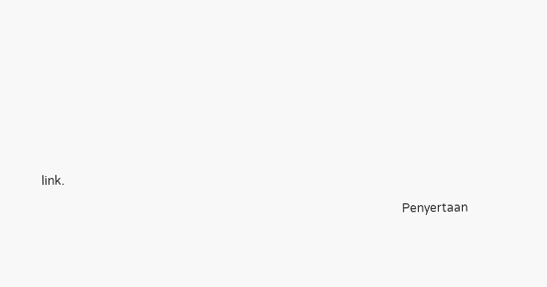link.

                                                                                                                        Penyertaan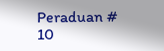Peraduan #                                            10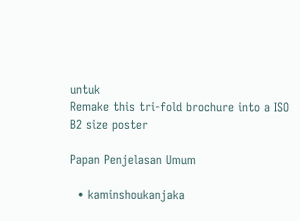untuk                                             Remake this tri-fold brochure into a ISO B2 size poster

Papan Penjelasan Umum

  • kaminshoukanjaka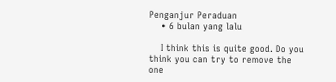Penganjur Peraduan
    • 6 bulan yang lalu

    I think this is quite good. Do you think you can try to remove the one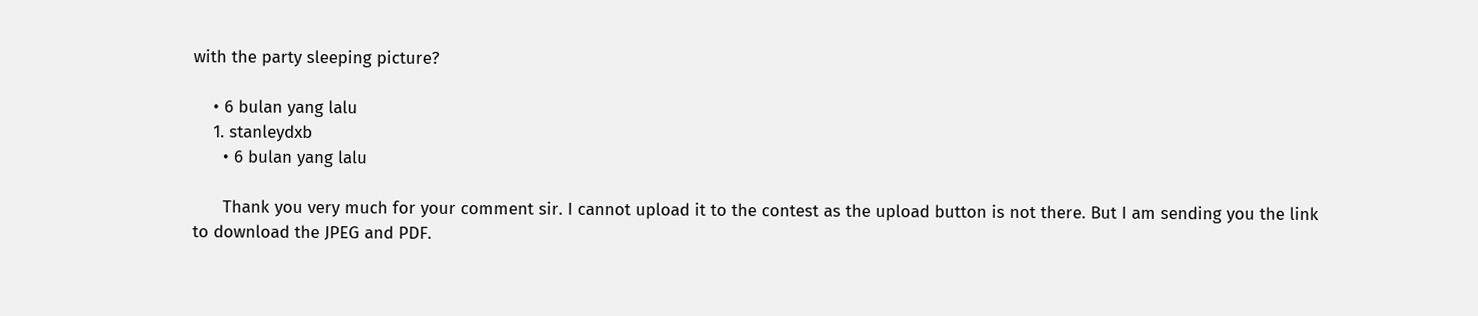with the party sleeping picture?

    • 6 bulan yang lalu
    1. stanleydxb
      • 6 bulan yang lalu

      Thank you very much for your comment sir. I cannot upload it to the contest as the upload button is not there. But I am sending you the link to download the JPEG and PDF.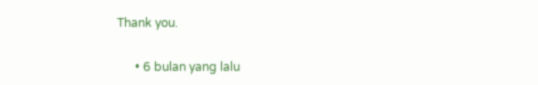Thank you.

      • 6 bulan yang lalu